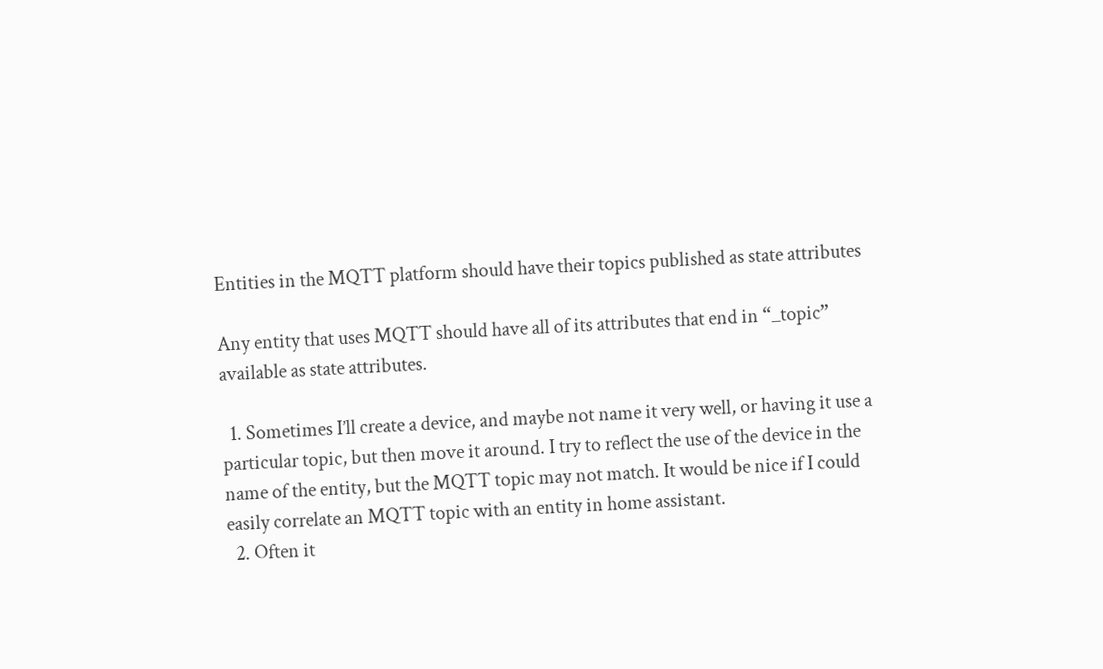Entities in the MQTT platform should have their topics published as state attributes

Any entity that uses MQTT should have all of its attributes that end in “_topic” available as state attributes.

  1. Sometimes I’ll create a device, and maybe not name it very well, or having it use a particular topic, but then move it around. I try to reflect the use of the device in the name of the entity, but the MQTT topic may not match. It would be nice if I could easily correlate an MQTT topic with an entity in home assistant.
  2. Often it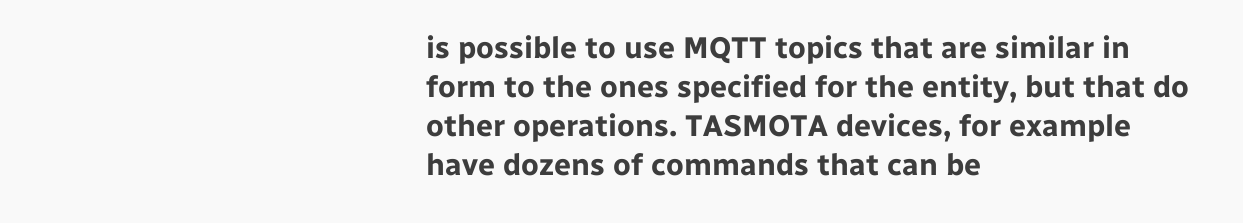is possible to use MQTT topics that are similar in form to the ones specified for the entity, but that do other operations. TASMOTA devices, for example have dozens of commands that can be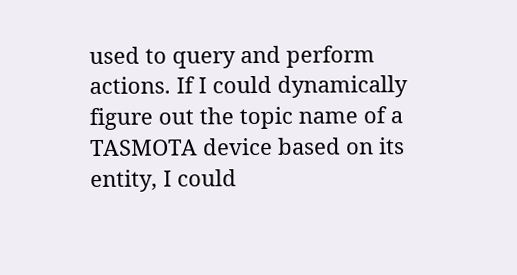used to query and perform actions. If I could dynamically figure out the topic name of a TASMOTA device based on its entity, I could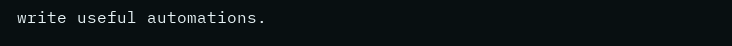write useful automations.